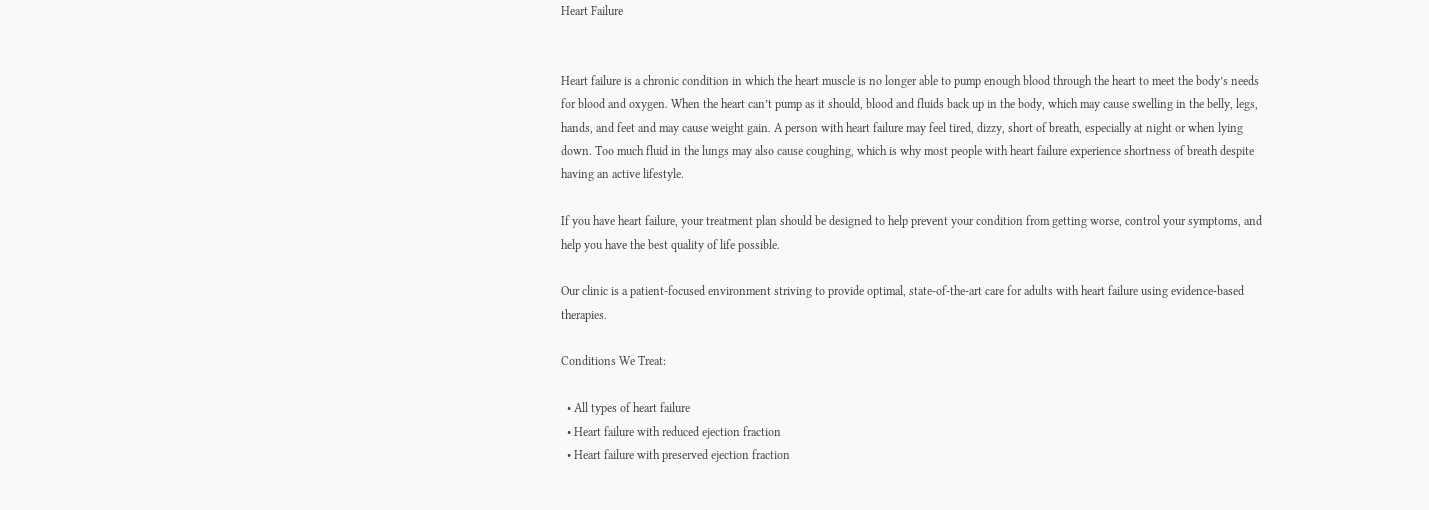Heart Failure


Heart failure is a chronic condition in which the heart muscle is no longer able to pump enough blood through the heart to meet the body’s needs for blood and oxygen. When the heart can’t pump as it should, blood and fluids back up in the body, which may cause swelling in the belly, legs, hands, and feet and may cause weight gain. A person with heart failure may feel tired, dizzy, short of breath, especially at night or when lying down. Too much fluid in the lungs may also cause coughing, which is why most people with heart failure experience shortness of breath despite having an active lifestyle.

If you have heart failure, your treatment plan should be designed to help prevent your condition from getting worse, control your symptoms, and help you have the best quality of life possible.

Our clinic is a patient-focused environment striving to provide optimal, state-of-the-art care for adults with heart failure using evidence-based therapies.

Conditions We Treat:

  • All types of heart failure
  • Heart failure with reduced ejection fraction
  • Heart failure with preserved ejection fraction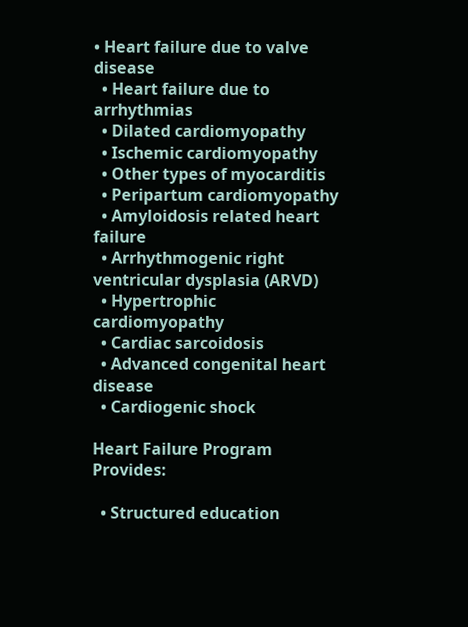• Heart failure due to valve disease
  • Heart failure due to arrhythmias
  • Dilated cardiomyopathy
  • Ischemic cardiomyopathy
  • Other types of myocarditis
  • Peripartum cardiomyopathy
  • Amyloidosis related heart failure
  • Arrhythmogenic right ventricular dysplasia (ARVD)
  • Hypertrophic cardiomyopathy
  • Cardiac sarcoidosis
  • Advanced congenital heart disease
  • Cardiogenic shock

Heart Failure Program Provides:

  • Structured education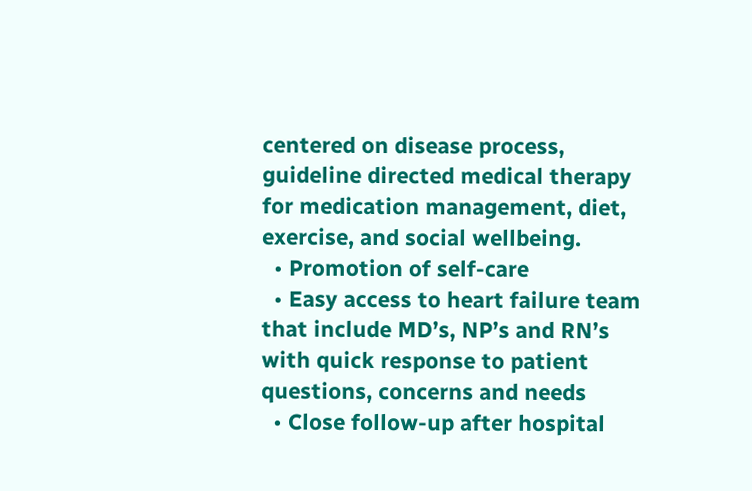centered on disease process, guideline directed medical therapy for medication management, diet, exercise, and social wellbeing.
  • Promotion of self-care
  • Easy access to heart failure team that include MD’s, NP’s and RN’s with quick response to patient questions, concerns and needs
  • Close follow-up after hospital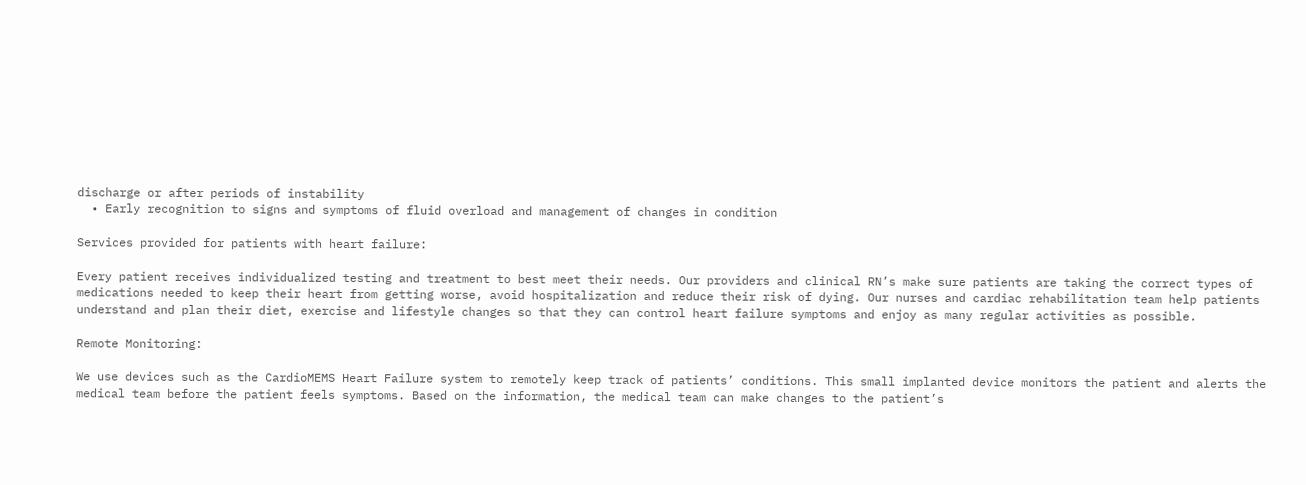discharge or after periods of instability
  • Early recognition to signs and symptoms of fluid overload and management of changes in condition

Services provided for patients with heart failure:

Every patient receives individualized testing and treatment to best meet their needs. Our providers and clinical RN’s make sure patients are taking the correct types of medications needed to keep their heart from getting worse, avoid hospitalization and reduce their risk of dying. Our nurses and cardiac rehabilitation team help patients understand and plan their diet, exercise and lifestyle changes so that they can control heart failure symptoms and enjoy as many regular activities as possible.

Remote Monitoring:

We use devices such as the CardioMEMS Heart Failure system to remotely keep track of patients’ conditions. This small implanted device monitors the patient and alerts the medical team before the patient feels symptoms. Based on the information, the medical team can make changes to the patient’s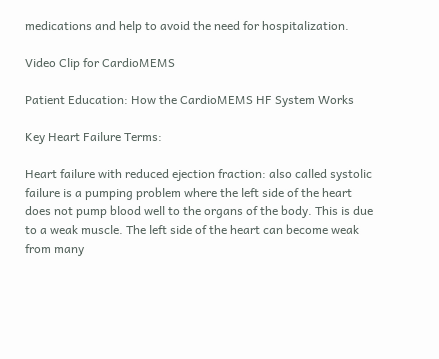medications and help to avoid the need for hospitalization.

Video Clip for CardioMEMS

Patient Education: How the CardioMEMS HF System Works

Key Heart Failure Terms:

Heart failure with reduced ejection fraction: also called systolic failure is a pumping problem where the left side of the heart does not pump blood well to the organs of the body. This is due to a weak muscle. The left side of the heart can become weak from many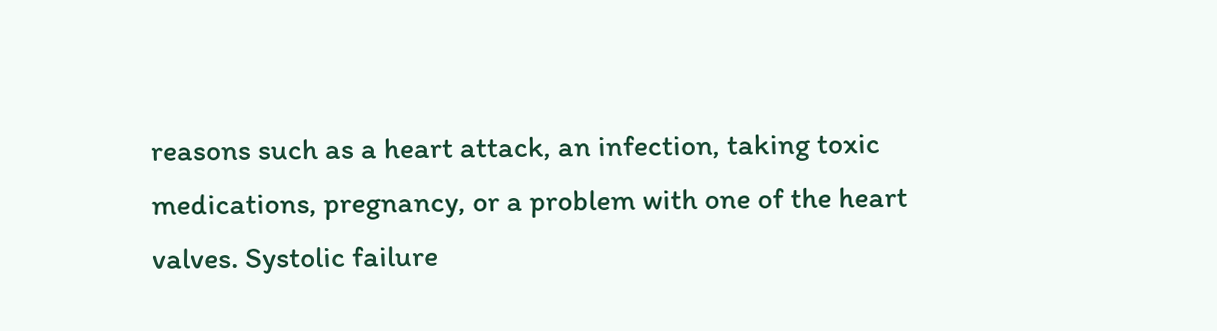reasons such as a heart attack, an infection, taking toxic medications, pregnancy, or a problem with one of the heart valves. Systolic failure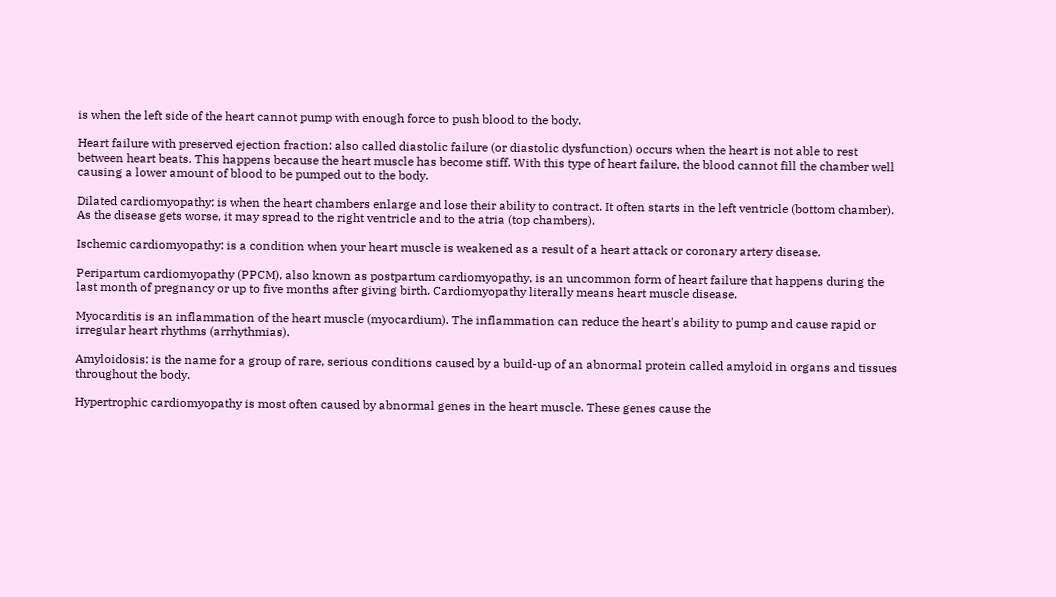is when the left side of the heart cannot pump with enough force to push blood to the body.

Heart failure with preserved ejection fraction: also called diastolic failure (or diastolic dysfunction) occurs when the heart is not able to rest between heart beats. This happens because the heart muscle has become stiff. With this type of heart failure, the blood cannot fill the chamber well causing a lower amount of blood to be pumped out to the body.

Dilated cardiomyopathy: is when the heart chambers enlarge and lose their ability to contract. It often starts in the left ventricle (bottom chamber). As the disease gets worse, it may spread to the right ventricle and to the atria (top chambers).

Ischemic cardiomyopathy: is a condition when your heart muscle is weakened as a result of a heart attack or coronary artery disease.

Peripartum cardiomyopathy (PPCM), also known as postpartum cardiomyopathy, is an uncommon form of heart failure that happens during the last month of pregnancy or up to five months after giving birth. Cardiomyopathy literally means heart muscle disease.

Myocarditis is an inflammation of the heart muscle (myocardium). The inflammation can reduce the heart's ability to pump and cause rapid or irregular heart rhythms (arrhythmias).

Amyloidosis: is the name for a group of rare, serious conditions caused by a build-up of an abnormal protein called amyloid in organs and tissues throughout the body.

Hypertrophic cardiomyopathy is most often caused by abnormal genes in the heart muscle. These genes cause the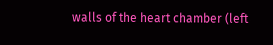walls of the heart chamber (left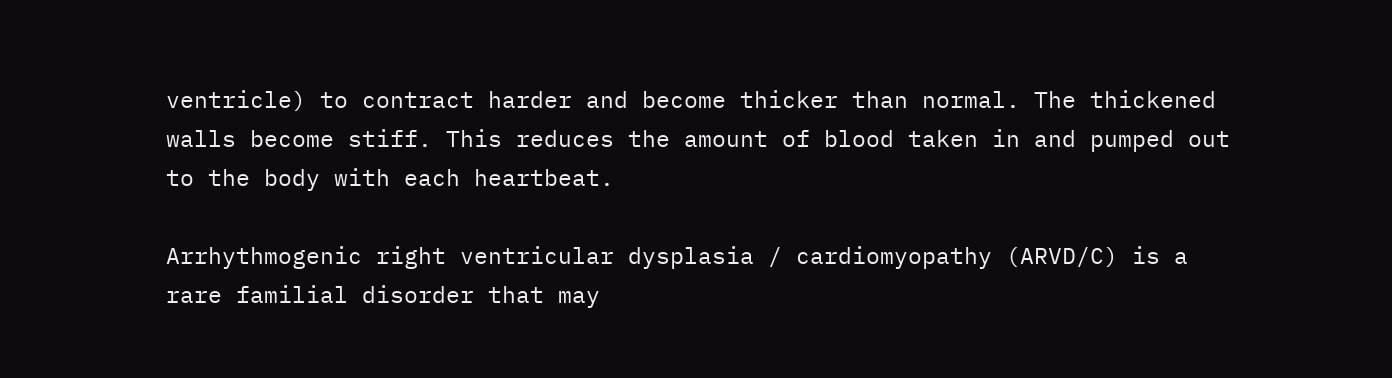ventricle) to contract harder and become thicker than normal. The thickened walls become stiff. This reduces the amount of blood taken in and pumped out to the body with each heartbeat.

Arrhythmogenic right ventricular dysplasia / cardiomyopathy (ARVD/C) is a rare familial disorder that may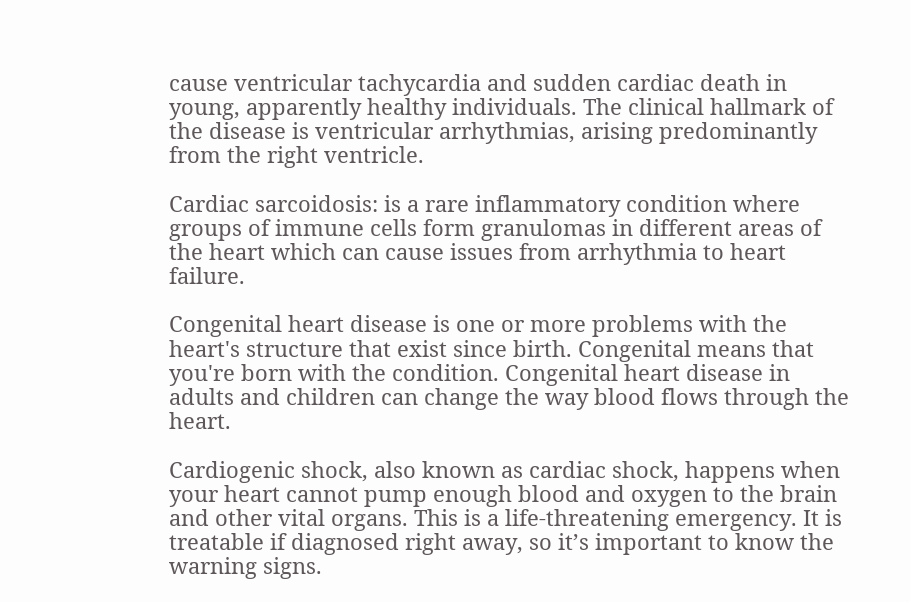cause ventricular tachycardia and sudden cardiac death in young, apparently healthy individuals. The clinical hallmark of the disease is ventricular arrhythmias, arising predominantly from the right ventricle.

Cardiac sarcoidosis: is a rare inflammatory condition where groups of immune cells form granulomas in different areas of the heart which can cause issues from arrhythmia to heart failure.

Congenital heart disease is one or more problems with the heart's structure that exist since birth. Congenital means that you're born with the condition. Congenital heart disease in adults and children can change the way blood flows through the heart.

Cardiogenic shock, also known as cardiac shock, happens when your heart cannot pump enough blood and oxygen to the brain and other vital organs. This is a life-threatening emergency. It is treatable if diagnosed right away, so it’s important to know the warning signs.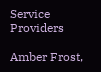Service Providers

Amber Frost,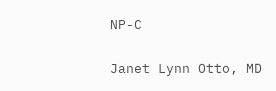NP-C

Janet Lynn Otto, MD